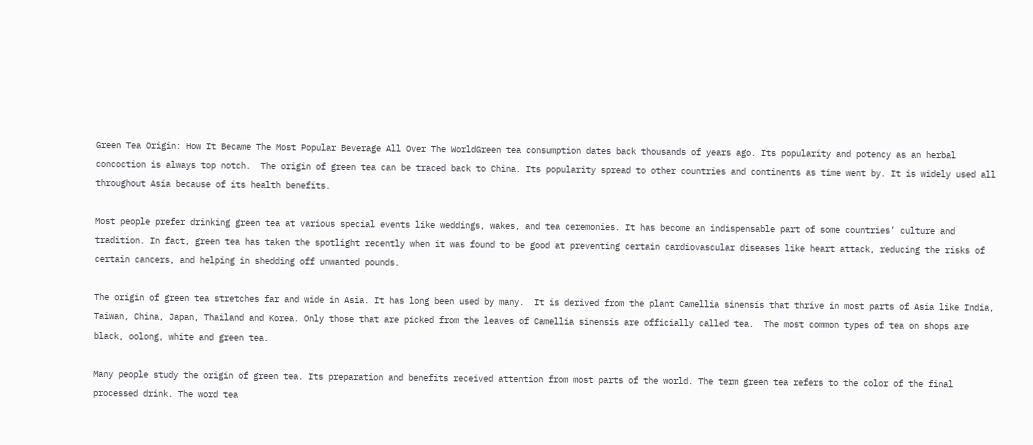Green Tea Origin: How It Became The Most Popular Beverage All Over The WorldGreen tea consumption dates back thousands of years ago. Its popularity and potency as an herbal concoction is always top notch.  The origin of green tea can be traced back to China. Its popularity spread to other countries and continents as time went by. It is widely used all throughout Asia because of its health benefits.

Most people prefer drinking green tea at various special events like weddings, wakes, and tea ceremonies. It has become an indispensable part of some countries’ culture and tradition. In fact, green tea has taken the spotlight recently when it was found to be good at preventing certain cardiovascular diseases like heart attack, reducing the risks of certain cancers, and helping in shedding off unwanted pounds.

The origin of green tea stretches far and wide in Asia. It has long been used by many.  It is derived from the plant Camellia sinensis that thrive in most parts of Asia like India, Taiwan, China, Japan, Thailand and Korea. Only those that are picked from the leaves of Camellia sinensis are officially called tea.  The most common types of tea on shops are black, oolong, white and green tea.

Many people study the origin of green tea. Its preparation and benefits received attention from most parts of the world. The term green tea refers to the color of the final processed drink. The word tea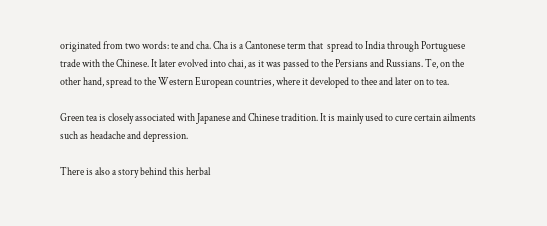originated from two words: te and cha. Cha is a Cantonese term that  spread to India through Portuguese trade with the Chinese. It later evolved into chai, as it was passed to the Persians and Russians. Te, on the other hand, spread to the Western European countries, where it developed to thee and later on to tea.

Green tea is closely associated with Japanese and Chinese tradition. It is mainly used to cure certain ailments such as headache and depression.

There is also a story behind this herbal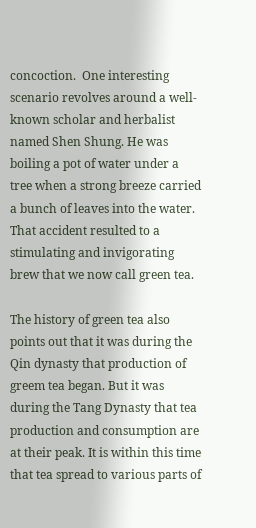concoction.  One interesting scenario revolves around a well-known scholar and herbalist named Shen Shung. He was boiling a pot of water under a tree when a strong breeze carried a bunch of leaves into the water. That accident resulted to a stimulating and invigorating brew that we now call green tea.

The history of green tea also points out that it was during the Qin dynasty that production of greem tea began. But it was during the Tang Dynasty that tea production and consumption are at their peak. It is within this time that tea spread to various parts of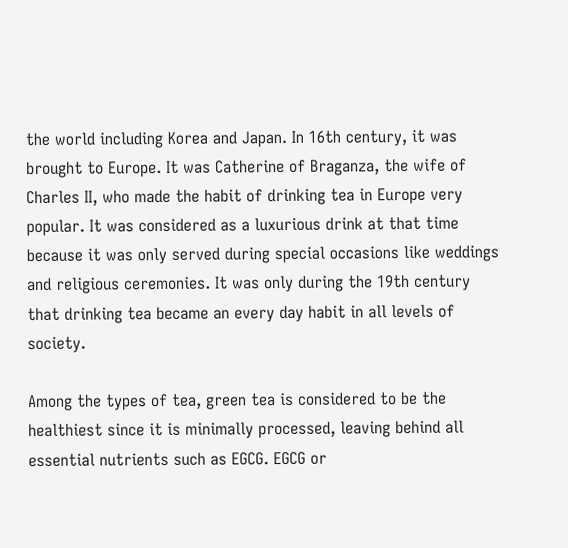the world including Korea and Japan. In 16th century, it was brought to Europe. It was Catherine of Braganza, the wife of Charles II, who made the habit of drinking tea in Europe very popular. It was considered as a luxurious drink at that time because it was only served during special occasions like weddings and religious ceremonies. It was only during the 19th century that drinking tea became an every day habit in all levels of society.

Among the types of tea, green tea is considered to be the healthiest since it is minimally processed, leaving behind all essential nutrients such as EGCG. EGCG or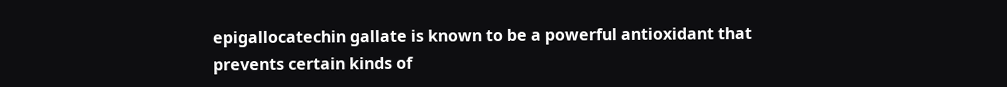epigallocatechin gallate is known to be a powerful antioxidant that prevents certain kinds of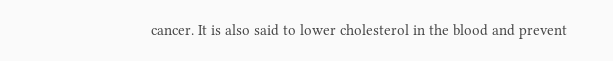cancer. It is also said to lower cholesterol in the blood and prevent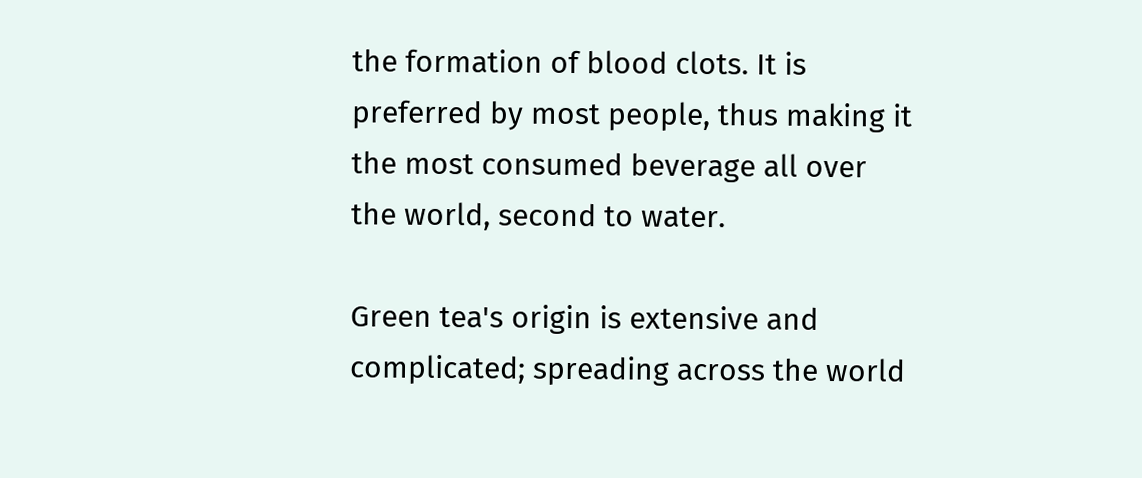the formation of blood clots. It is preferred by most people, thus making it the most consumed beverage all over the world, second to water.

Green tea's origin is extensive and complicated; spreading across the world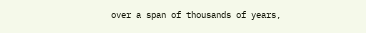over a span of thousands of years,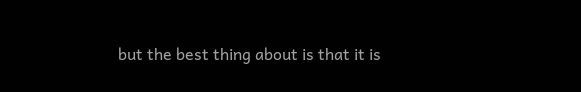but the best thing about is that it is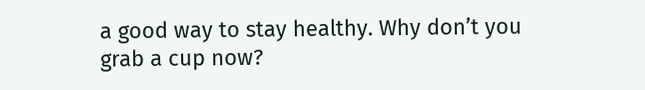a good way to stay healthy. Why don’t you grab a cup now?